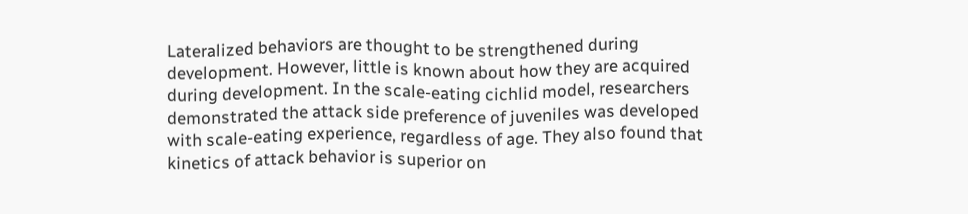Lateralized behaviors are thought to be strengthened during development. However, little is known about how they are acquired during development. In the scale-eating cichlid model, researchers demonstrated the attack side preference of juveniles was developed with scale-eating experience, regardless of age. They also found that kinetics of attack behavior is superior on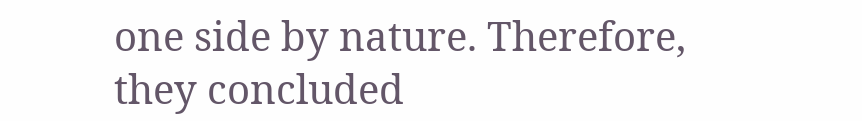one side by nature. Therefore, they concluded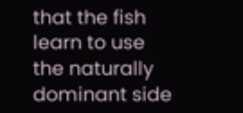that the fish learn to use the naturally dominant side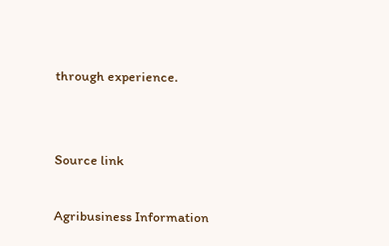through experience.


Source link

Agribusiness Information